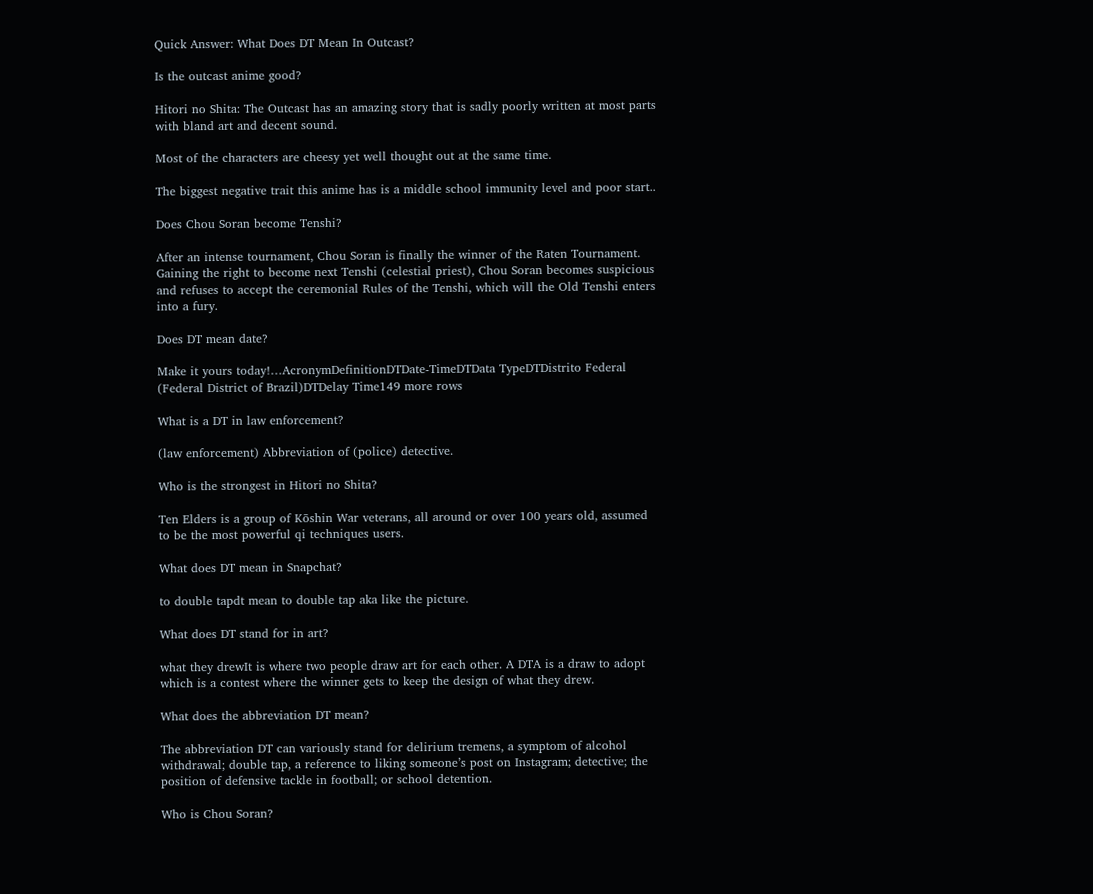Quick Answer: What Does DT Mean In Outcast?

Is the outcast anime good?

Hitori no Shita: The Outcast has an amazing story that is sadly poorly written at most parts with bland art and decent sound.

Most of the characters are cheesy yet well thought out at the same time.

The biggest negative trait this anime has is a middle school immunity level and poor start..

Does Chou Soran become Tenshi?

After an intense tournament, Chou Soran is finally the winner of the Raten Tournament. Gaining the right to become next Tenshi (celestial priest), Chou Soran becomes suspicious and refuses to accept the ceremonial Rules of the Tenshi, which will the Old Tenshi enters into a fury.

Does DT mean date?

Make it yours today!…AcronymDefinitionDTDate-TimeDTData TypeDTDistrito Federal (Federal District of Brazil)DTDelay Time149 more rows

What is a DT in law enforcement?

(law enforcement) Abbreviation of (police) detective.

Who is the strongest in Hitori no Shita?

Ten Elders is a group of Kōshin War veterans, all around or over 100 years old, assumed to be the most powerful qi techniques users.

What does DT mean in Snapchat?

to double tapdt mean to double tap aka like the picture.

What does DT stand for in art?

what they drewIt is where two people draw art for each other. A DTA is a draw to adopt which is a contest where the winner gets to keep the design of what they drew.

What does the abbreviation DT mean?

The abbreviation DT can variously stand for delirium tremens, a symptom of alcohol withdrawal; double tap, a reference to liking someone’s post on Instagram; detective; the position of defensive tackle in football; or school detention.

Who is Chou Soran?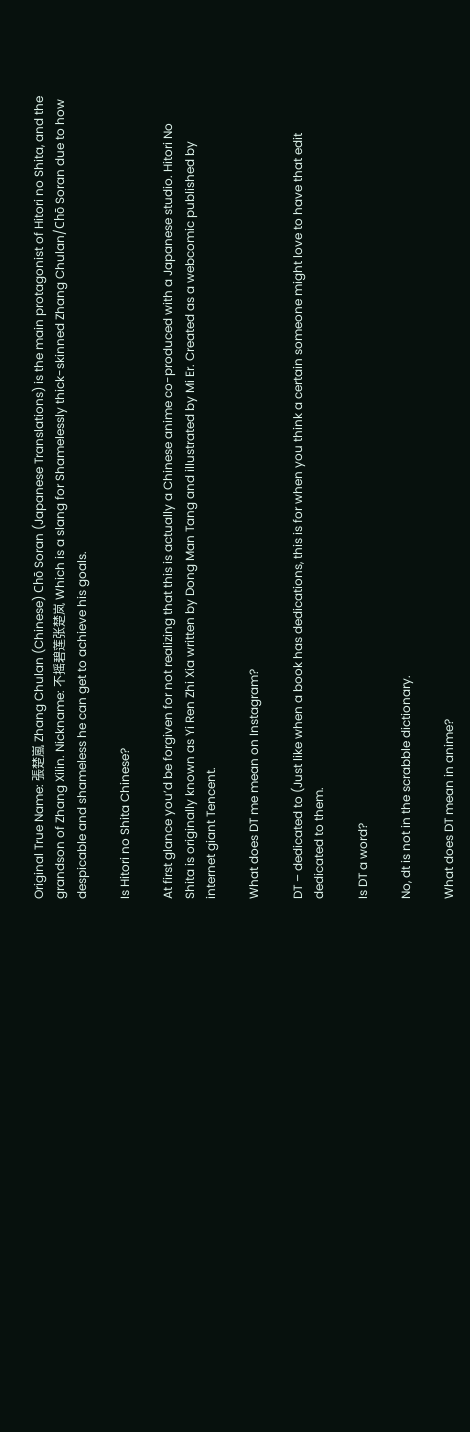Original True Name: 張楚嵐 Zhang Chulan (Chinese) Chō Soran (Japanese Translations) is the main protagonist of Hitori no Shita, and the grandson of Zhang Xilin. Nickname: 不摇碧莲张楚岚 Which is a slang for Shamelessly thick-skinned Zhang Chulan/Chō Soran due to how despicable and shameless he can get to achieve his goals.

Is Hitori no Shita Chinese?

At first glance you’d be forgiven for not realizing that this is actually a Chinese anime co-produced with a Japanese studio. Hitori No Shita is originally known as Yi Ren Zhi Xia written by Dong Man Tang and illustrated by Mi Er. Created as a webcomic published by internet giant Tencent.

What does DT me mean on Instagram?

DT – dedicated to (Just like when a book has dedications, this is for when you think a certain someone might love to have that edit dedicated to them.

Is DT a word?

No, dt is not in the scrabble dictionary.

What does DT mean in anime?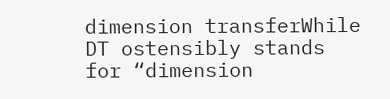dimension transferWhile DT ostensibly stands for “dimension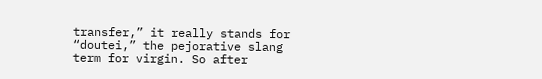transfer,” it really stands for “doutei,” the pejorative slang term for virgin. So after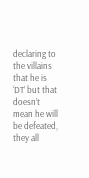declaring to the villains that he is ‘DT’ but that doesn’t mean he will be defeated, they all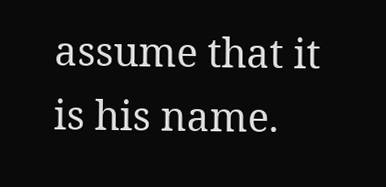assume that it is his name.